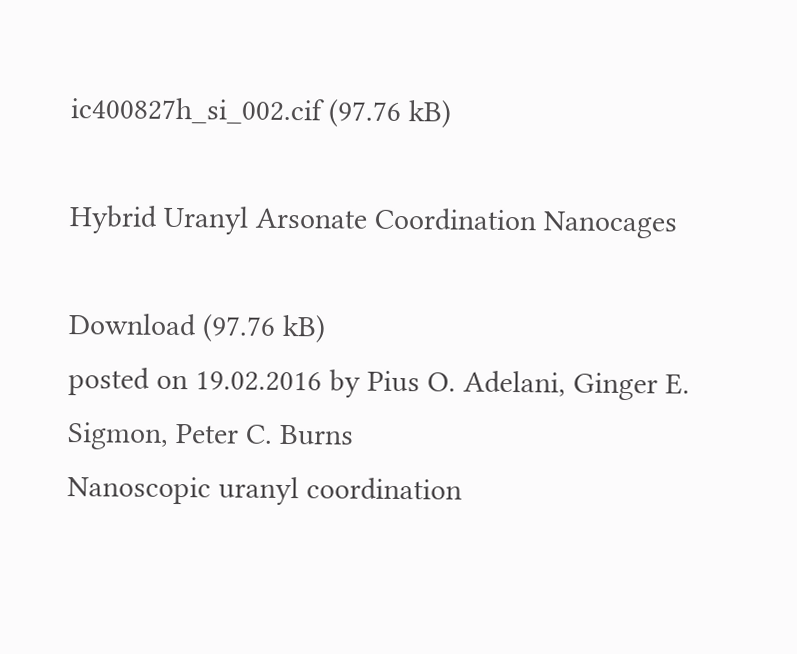ic400827h_si_002.cif (97.76 kB)

Hybrid Uranyl Arsonate Coordination Nanocages

Download (97.76 kB)
posted on 19.02.2016 by Pius O. Adelani, Ginger E. Sigmon, Peter C. Burns
Nanoscopic uranyl coordination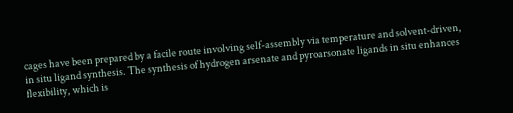cages have been prepared by a facile route involving self-assembly via temperature and solvent-driven, in situ ligand synthesis. The synthesis of hydrogen arsenate and pyroarsonate ligands in situ enhances flexibility, which is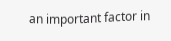an important factor in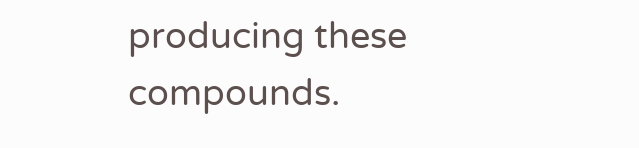producing these compounds.